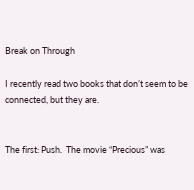Break on Through

I recently read two books that don’t seem to be connected, but they are.


The first: Push.  The movie “Precious” was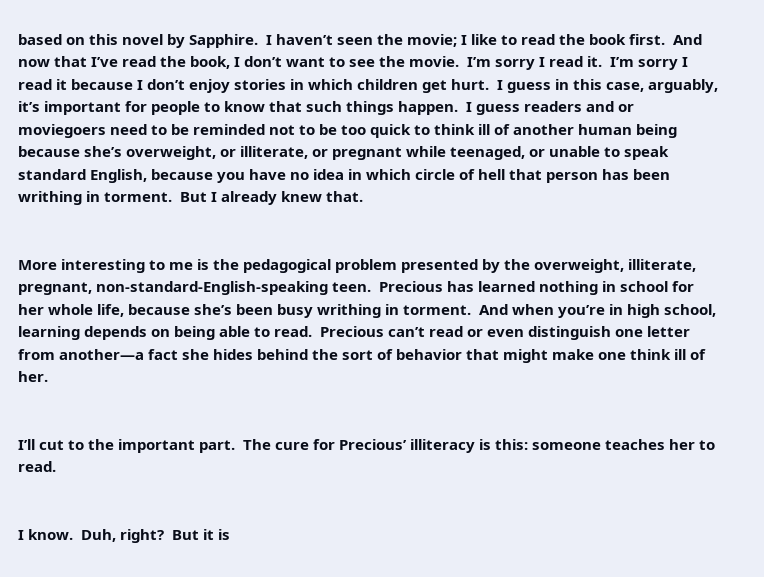based on this novel by Sapphire.  I haven’t seen the movie; I like to read the book first.  And now that I’ve read the book, I don’t want to see the movie.  I’m sorry I read it.  I’m sorry I read it because I don’t enjoy stories in which children get hurt.  I guess in this case, arguably, it’s important for people to know that such things happen.  I guess readers and or moviegoers need to be reminded not to be too quick to think ill of another human being because she’s overweight, or illiterate, or pregnant while teenaged, or unable to speak standard English, because you have no idea in which circle of hell that person has been writhing in torment.  But I already knew that.


More interesting to me is the pedagogical problem presented by the overweight, illiterate, pregnant, non-standard-English-speaking teen.  Precious has learned nothing in school for her whole life, because she’s been busy writhing in torment.  And when you’re in high school, learning depends on being able to read.  Precious can’t read or even distinguish one letter from another—a fact she hides behind the sort of behavior that might make one think ill of her.


I’ll cut to the important part.  The cure for Precious’ illiteracy is this: someone teaches her to read.


I know.  Duh, right?  But it is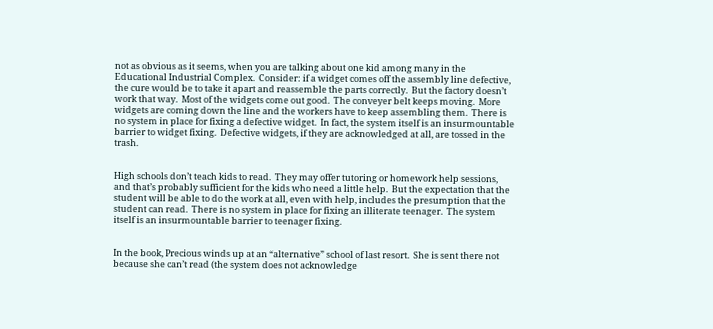not as obvious as it seems, when you are talking about one kid among many in the Educational Industrial Complex.  Consider: if a widget comes off the assembly line defective, the cure would be to take it apart and reassemble the parts correctly.  But the factory doesn’t work that way.  Most of the widgets come out good.  The conveyer belt keeps moving.  More widgets are coming down the line and the workers have to keep assembling them.  There is no system in place for fixing a defective widget.  In fact, the system itself is an insurmountable barrier to widget fixing.  Defective widgets, if they are acknowledged at all, are tossed in the trash.


High schools don’t teach kids to read.  They may offer tutoring or homework help sessions, and that’s probably sufficient for the kids who need a little help.  But the expectation that the student will be able to do the work at all, even with help, includes the presumption that the student can read.  There is no system in place for fixing an illiterate teenager.  The system itself is an insurmountable barrier to teenager fixing.


In the book, Precious winds up at an “alternative” school of last resort.  She is sent there not because she can’t read (the system does not acknowledge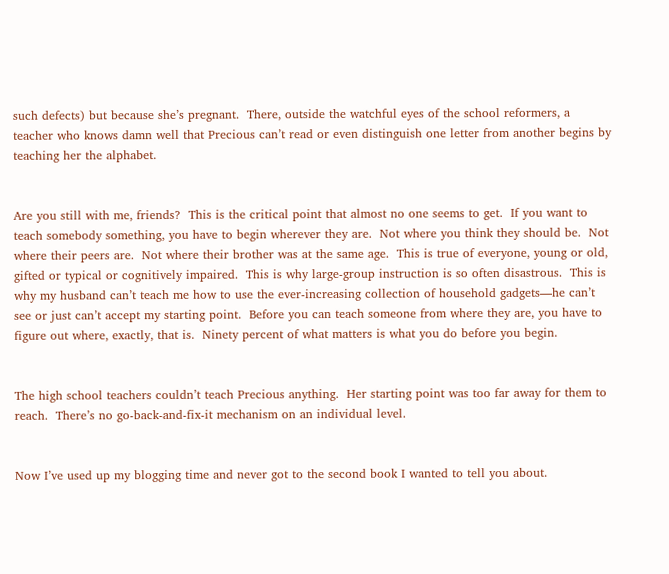such defects) but because she’s pregnant.  There, outside the watchful eyes of the school reformers, a teacher who knows damn well that Precious can’t read or even distinguish one letter from another begins by teaching her the alphabet.


Are you still with me, friends?  This is the critical point that almost no one seems to get.  If you want to teach somebody something, you have to begin wherever they are.  Not where you think they should be.  Not where their peers are.  Not where their brother was at the same age.  This is true of everyone, young or old, gifted or typical or cognitively impaired.  This is why large-group instruction is so often disastrous.  This is why my husband can’t teach me how to use the ever-increasing collection of household gadgets—he can’t see or just can’t accept my starting point.  Before you can teach someone from where they are, you have to figure out where, exactly, that is.  Ninety percent of what matters is what you do before you begin.


The high school teachers couldn’t teach Precious anything.  Her starting point was too far away for them to reach.  There’s no go-back-and-fix-it mechanism on an individual level.


Now I’ve used up my blogging time and never got to the second book I wanted to tell you about.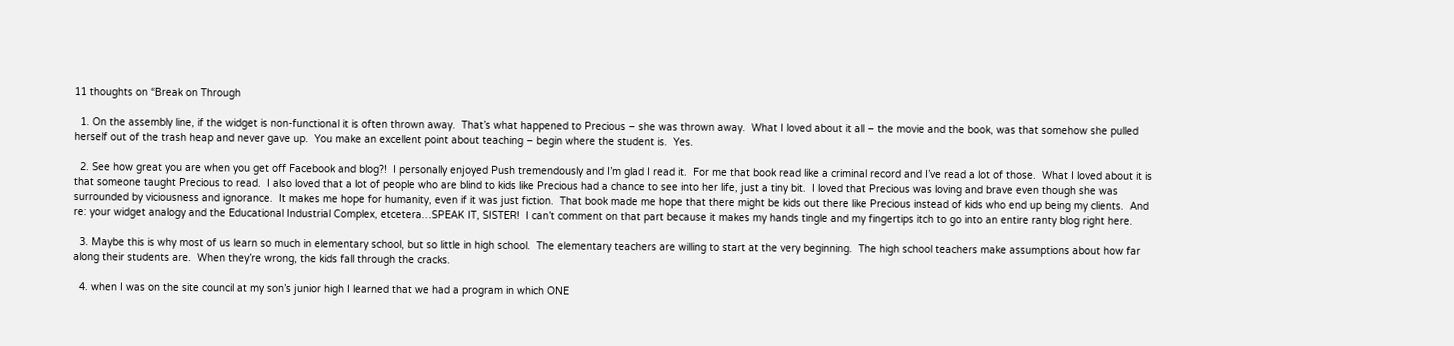11 thoughts on “Break on Through

  1. On the assembly line, if the widget is non-functional it is often thrown away.  That’s what happened to Precious – she was thrown away.  What I loved about it all – the movie and the book, was that somehow she pulled herself out of the trash heap and never gave up.  You make an excellent point about teaching – begin where the student is.  Yes.

  2. See how great you are when you get off Facebook and blog?!  I personally enjoyed Push tremendously and I’m glad I read it.  For me that book read like a criminal record and I’ve read a lot of those.  What I loved about it is that someone taught Precious to read.  I also loved that a lot of people who are blind to kids like Precious had a chance to see into her life, just a tiny bit.  I loved that Precious was loving and brave even though she was surrounded by viciousness and ignorance.  It makes me hope for humanity, even if it was just fiction.  That book made me hope that there might be kids out there like Precious instead of kids who end up being my clients.  And re: your widget analogy and the Educational Industrial Complex, etcetera…SPEAK IT, SISTER!  I can’t comment on that part because it makes my hands tingle and my fingertips itch to go into an entire ranty blog right here.

  3. Maybe this is why most of us learn so much in elementary school, but so little in high school.  The elementary teachers are willing to start at the very beginning.  The high school teachers make assumptions about how far along their students are.  When they’re wrong, the kids fall through the cracks.

  4. when I was on the site council at my son’s junior high I learned that we had a program in which ONE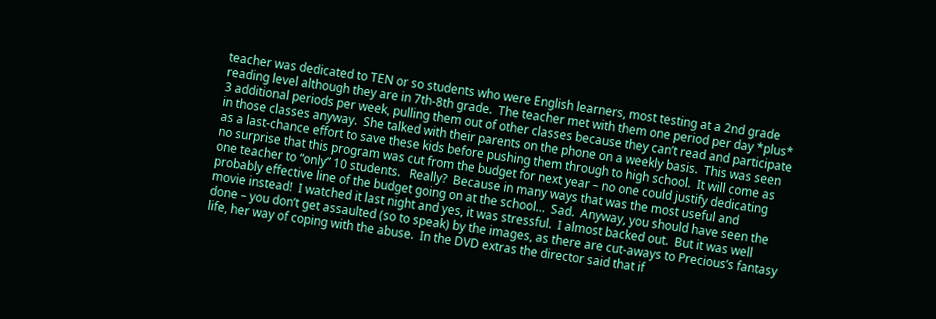teacher was dedicated to TEN or so students who were English learners, most testing at a 2nd grade reading level although they are in 7th-8th grade.  The teacher met with them one period per day *plus* 3 additional periods per week, pulling them out of other classes because they can’t read and participate in those classes anyway.  She talked with their parents on the phone on a weekly basis.  This was seen as a last-chance effort to save these kids before pushing them through to high school.  It will come as no surprise that this program was cut from the budget for next year – no one could justify dedicating one teacher to “only” 10 students.   Really?  Because in many ways that was the most useful and probably effective line of the budget going on at the school…  Sad.  Anyway, you should have seen the movie instead!  I watched it last night and yes, it was stressful.  I almost backed out.  But it was well done – you don’t get assaulted (so to speak) by the images, as there are cut-aways to Precious’s fantasy life, her way of coping with the abuse.  In the DVD extras the director said that if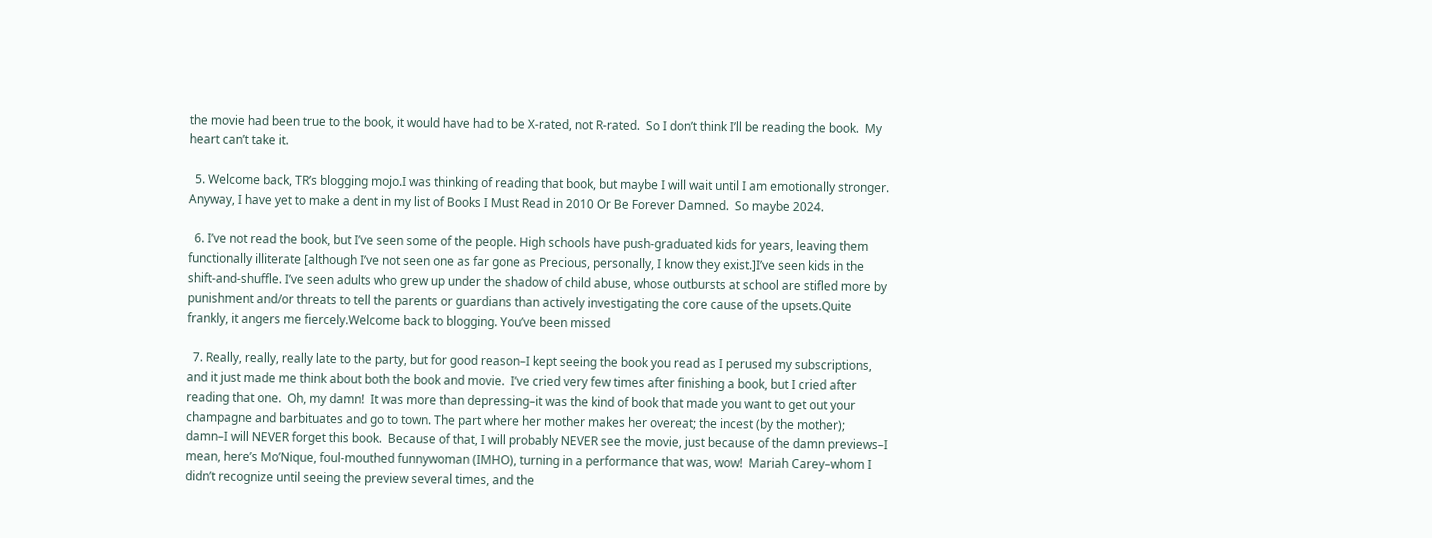the movie had been true to the book, it would have had to be X-rated, not R-rated.  So I don’t think I’ll be reading the book.  My heart can’t take it.

  5. Welcome back, TR’s blogging mojo.I was thinking of reading that book, but maybe I will wait until I am emotionally stronger.  Anyway, I have yet to make a dent in my list of Books I Must Read in 2010 Or Be Forever Damned.  So maybe 2024.

  6. I’ve not read the book, but I’ve seen some of the people. High schools have push-graduated kids for years, leaving them functionally illiterate [although I’ve not seen one as far gone as Precious, personally, I know they exist.]I’ve seen kids in the shift-and-shuffle. I’ve seen adults who grew up under the shadow of child abuse, whose outbursts at school are stifled more by punishment and/or threats to tell the parents or guardians than actively investigating the core cause of the upsets.Quite frankly, it angers me fiercely.Welcome back to blogging. You’ve been missed

  7. Really, really, really late to the party, but for good reason–I kept seeing the book you read as I perused my subscriptions, and it just made me think about both the book and movie.  I’ve cried very few times after finishing a book, but I cried after reading that one.  Oh, my damn!  It was more than depressing–it was the kind of book that made you want to get out your champagne and barbituates and go to town. The part where her mother makes her overeat; the incest (by the mother); damn–I will NEVER forget this book.  Because of that, I will probably NEVER see the movie, just because of the damn previews–I mean, here’s Mo’Nique, foul-mouthed funnywoman (IMHO), turning in a performance that was, wow!  Mariah Carey–whom I didn’t recognize until seeing the preview several times, and the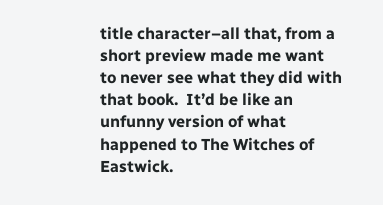title character–all that, from a short preview made me want to never see what they did with that book.  It’d be like an unfunny version of what happened to The Witches of Eastwick.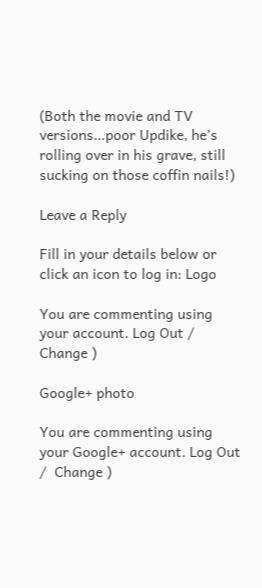(Both the movie and TV versions…poor Updike, he’s rolling over in his grave, still sucking on those coffin nails!)

Leave a Reply

Fill in your details below or click an icon to log in: Logo

You are commenting using your account. Log Out /  Change )

Google+ photo

You are commenting using your Google+ account. Log Out /  Change )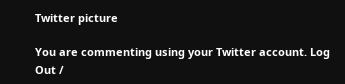Twitter picture

You are commenting using your Twitter account. Log Out /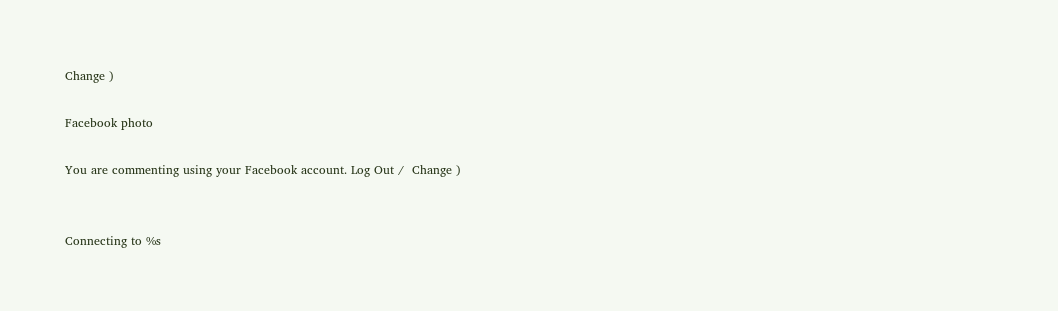Change )

Facebook photo

You are commenting using your Facebook account. Log Out /  Change )


Connecting to %s